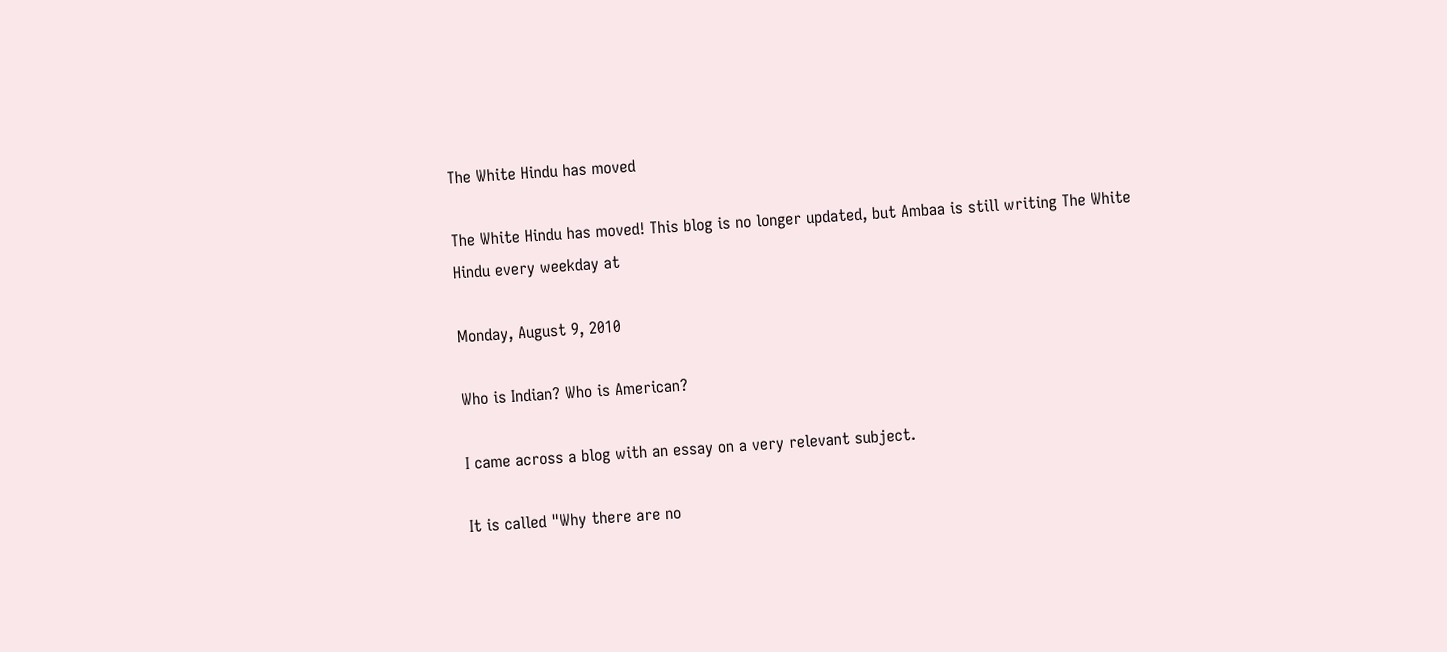The White Hindu has moved

The White Hindu has moved! This blog is no longer updated, but Ambaa is still writing The White Hindu every weekday at

Monday, August 9, 2010

Who is Indian? Who is American?

I came across a blog with an essay on a very relevant subject.

It is called "Why there are no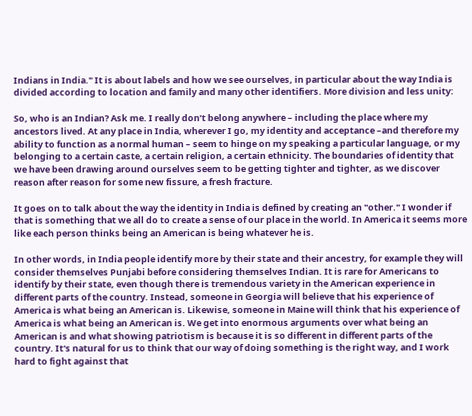Indians in India." It is about labels and how we see ourselves, in particular about the way India is divided according to location and family and many other identifiers. More division and less unity:

So, who is an Indian? Ask me. I really don’t belong anywhere – including the place where my ancestors lived. At any place in India, wherever I go, my identity and acceptance –and therefore my ability to function as a normal human – seem to hinge on my speaking a particular language, or my belonging to a certain caste, a certain religion, a certain ethnicity. The boundaries of identity that we have been drawing around ourselves seem to be getting tighter and tighter, as we discover reason after reason for some new fissure, a fresh fracture.

It goes on to talk about the way the identity in India is defined by creating an "other." I wonder if that is something that we all do to create a sense of our place in the world. In America it seems more like each person thinks being an American is being whatever he is.

In other words, in India people identify more by their state and their ancestry, for example they will consider themselves Punjabi before considering themselves Indian. It is rare for Americans to identify by their state, even though there is tremendous variety in the American experience in different parts of the country. Instead, someone in Georgia will believe that his experience of America is what being an American is. Likewise, someone in Maine will think that his experience of America is what being an American is. We get into enormous arguments over what being an American is and what showing patriotism is because it is so different in different parts of the country. It's natural for us to think that our way of doing something is the right way, and I work hard to fight against that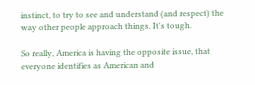instinct, to try to see and understand (and respect) the way other people approach things. It's tough.

So really, America is having the opposite issue, that everyone identifies as American and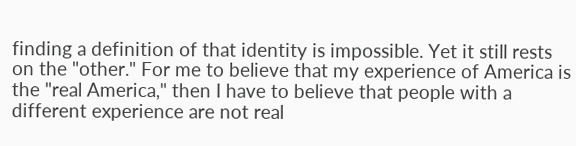finding a definition of that identity is impossible. Yet it still rests on the "other." For me to believe that my experience of America is the "real America," then I have to believe that people with a different experience are not real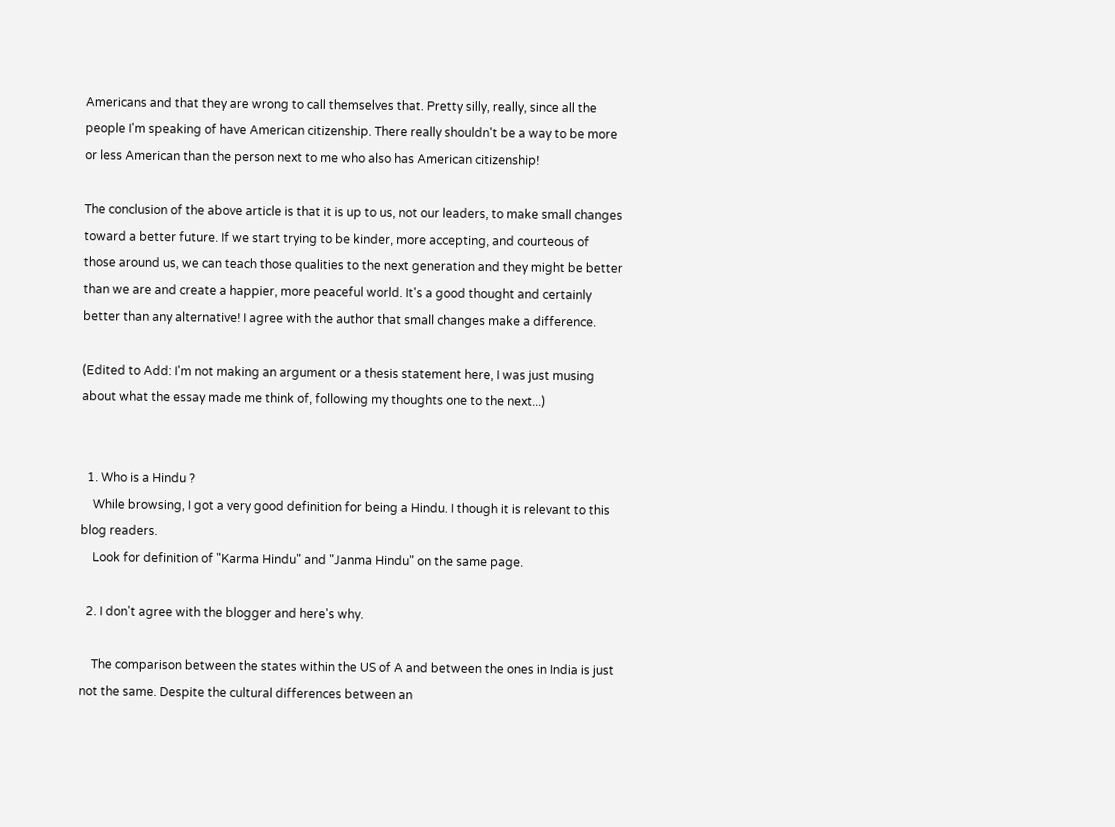Americans and that they are wrong to call themselves that. Pretty silly, really, since all the people I'm speaking of have American citizenship. There really shouldn't be a way to be more or less American than the person next to me who also has American citizenship!

The conclusion of the above article is that it is up to us, not our leaders, to make small changes toward a better future. If we start trying to be kinder, more accepting, and courteous of those around us, we can teach those qualities to the next generation and they might be better than we are and create a happier, more peaceful world. It's a good thought and certainly better than any alternative! I agree with the author that small changes make a difference.

(Edited to Add: I'm not making an argument or a thesis statement here, I was just musing about what the essay made me think of, following my thoughts one to the next...)


  1. Who is a Hindu ?
    While browsing, I got a very good definition for being a Hindu. I though it is relevant to this blog readers.
    Look for definition of "Karma Hindu" and "Janma Hindu" on the same page.

  2. I don't agree with the blogger and here's why.

    The comparison between the states within the US of A and between the ones in India is just not the same. Despite the cultural differences between an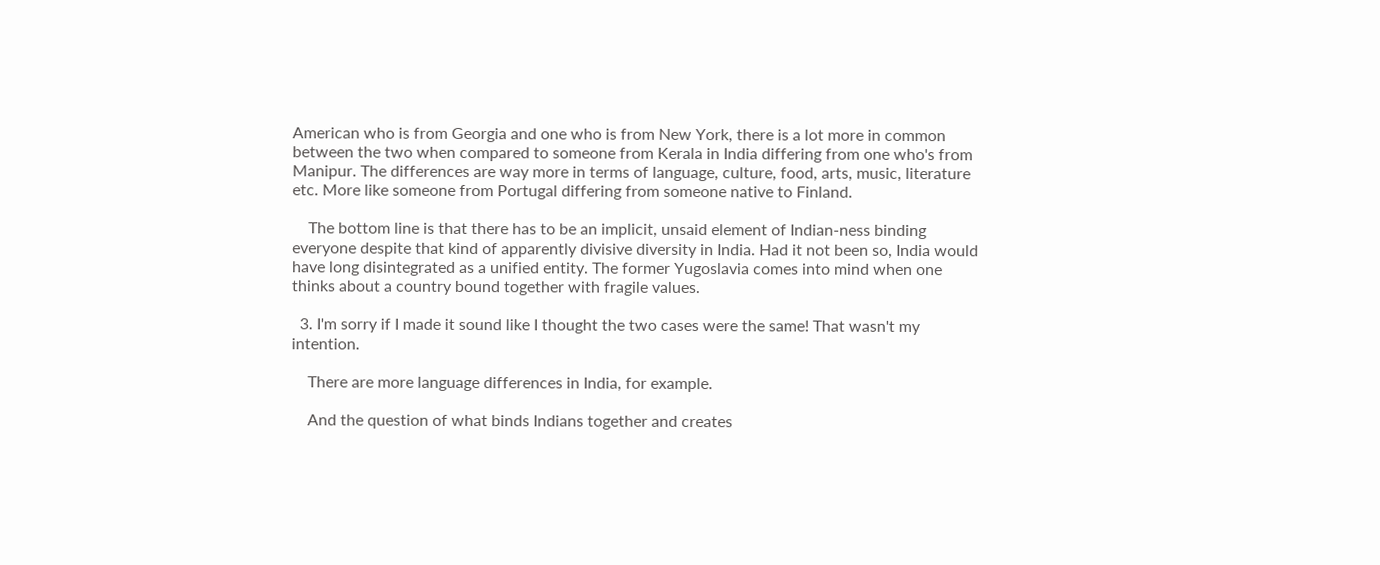American who is from Georgia and one who is from New York, there is a lot more in common between the two when compared to someone from Kerala in India differing from one who's from Manipur. The differences are way more in terms of language, culture, food, arts, music, literature etc. More like someone from Portugal differing from someone native to Finland.

    The bottom line is that there has to be an implicit, unsaid element of Indian-ness binding everyone despite that kind of apparently divisive diversity in India. Had it not been so, India would have long disintegrated as a unified entity. The former Yugoslavia comes into mind when one thinks about a country bound together with fragile values.

  3. I'm sorry if I made it sound like I thought the two cases were the same! That wasn't my intention.

    There are more language differences in India, for example.

    And the question of what binds Indians together and creates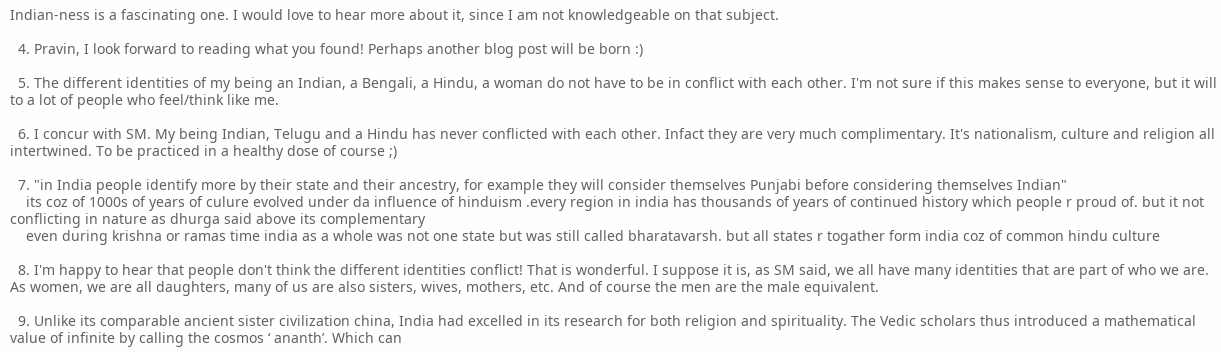Indian-ness is a fascinating one. I would love to hear more about it, since I am not knowledgeable on that subject.

  4. Pravin, I look forward to reading what you found! Perhaps another blog post will be born :)

  5. The different identities of my being an Indian, a Bengali, a Hindu, a woman do not have to be in conflict with each other. I'm not sure if this makes sense to everyone, but it will to a lot of people who feel/think like me.

  6. I concur with SM. My being Indian, Telugu and a Hindu has never conflicted with each other. Infact they are very much complimentary. It's nationalism, culture and religion all intertwined. To be practiced in a healthy dose of course ;)

  7. "in India people identify more by their state and their ancestry, for example they will consider themselves Punjabi before considering themselves Indian"
    its coz of 1000s of years of culure evolved under da influence of hinduism .every region in india has thousands of years of continued history which people r proud of. but it not conflicting in nature as dhurga said above its complementary
    even during krishna or ramas time india as a whole was not one state but was still called bharatavarsh. but all states r togather form india coz of common hindu culture

  8. I'm happy to hear that people don't think the different identities conflict! That is wonderful. I suppose it is, as SM said, we all have many identities that are part of who we are. As women, we are all daughters, many of us are also sisters, wives, mothers, etc. And of course the men are the male equivalent.

  9. Unlike its comparable ancient sister civilization china, India had excelled in its research for both religion and spirituality. The Vedic scholars thus introduced a mathematical value of infinite by calling the cosmos ‘ ananth’. Which can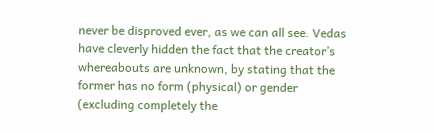never be disproved ever, as we can all see. Vedas have cleverly hidden the fact that the creator’s whereabouts are unknown, by stating that the former has no form (physical) or gender (excluding completely the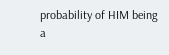probability of HIM being a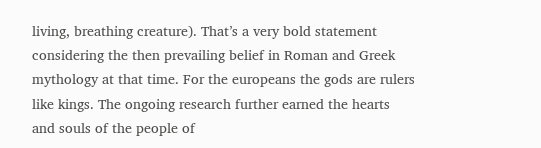living, breathing creature). That’s a very bold statement considering the then prevailing belief in Roman and Greek mythology at that time. For the europeans the gods are rulers like kings. The ongoing research further earned the hearts and souls of the people of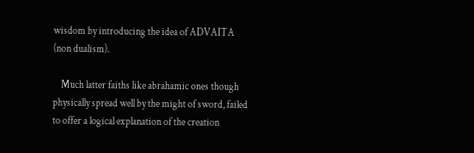wisdom by introducing the idea of ADVAITA (non dualism).

    Much latter faiths like abrahamic ones though physically spread well by the might of sword, failed to offer a logical explanation of the creation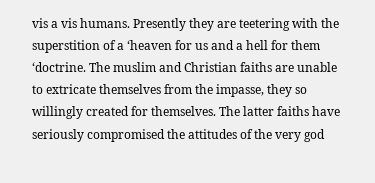vis a vis humans. Presently they are teetering with the superstition of a ‘heaven for us and a hell for them ‘doctrine. The muslim and Christian faiths are unable to extricate themselves from the impasse, they so willingly created for themselves. The latter faiths have seriously compromised the attitudes of the very god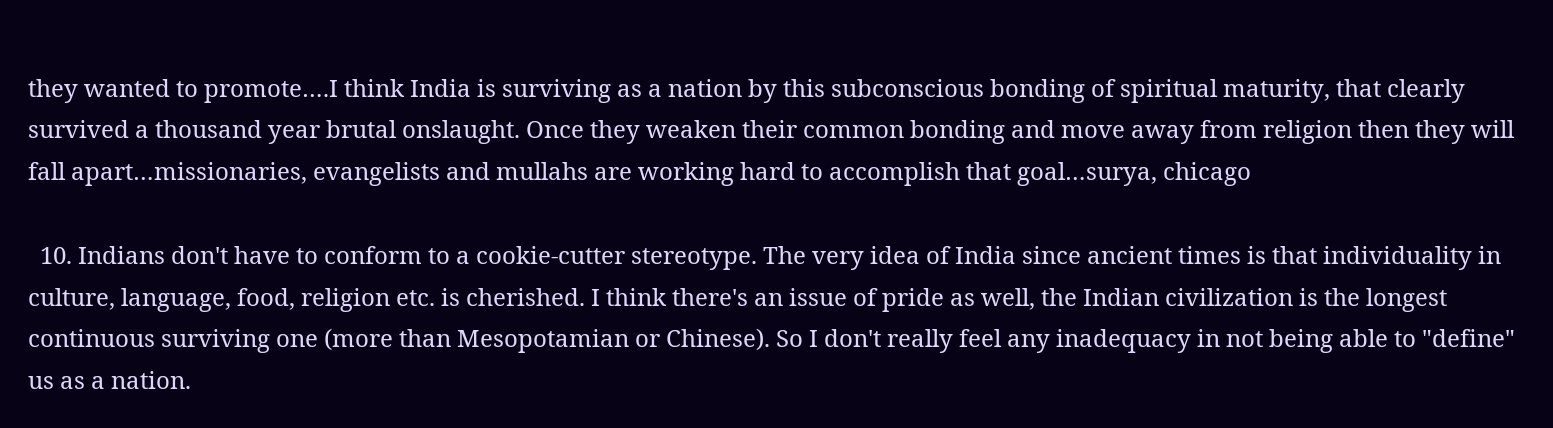they wanted to promote….I think India is surviving as a nation by this subconscious bonding of spiritual maturity, that clearly survived a thousand year brutal onslaught. Once they weaken their common bonding and move away from religion then they will fall apart…missionaries, evangelists and mullahs are working hard to accomplish that goal…surya, chicago

  10. Indians don't have to conform to a cookie-cutter stereotype. The very idea of India since ancient times is that individuality in culture, language, food, religion etc. is cherished. I think there's an issue of pride as well, the Indian civilization is the longest continuous surviving one (more than Mesopotamian or Chinese). So I don't really feel any inadequacy in not being able to "define" us as a nation.